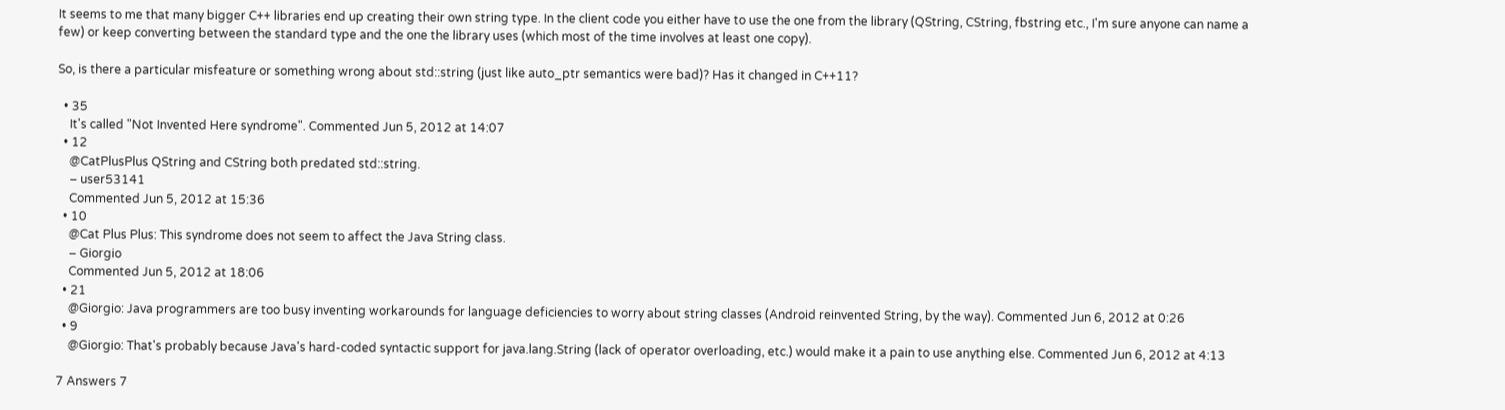It seems to me that many bigger C++ libraries end up creating their own string type. In the client code you either have to use the one from the library (QString, CString, fbstring etc., I'm sure anyone can name a few) or keep converting between the standard type and the one the library uses (which most of the time involves at least one copy).

So, is there a particular misfeature or something wrong about std::string (just like auto_ptr semantics were bad)? Has it changed in C++11?

  • 35
    It's called "Not Invented Here syndrome". Commented Jun 5, 2012 at 14:07
  • 12
    @CatPlusPlus QString and CString both predated std::string.
    – user53141
    Commented Jun 5, 2012 at 15:36
  • 10
    @Cat Plus Plus: This syndrome does not seem to affect the Java String class.
    – Giorgio
    Commented Jun 5, 2012 at 18:06
  • 21
    @Giorgio: Java programmers are too busy inventing workarounds for language deficiencies to worry about string classes (Android reinvented String, by the way). Commented Jun 6, 2012 at 0:26
  • 9
    @Giorgio: That's probably because Java's hard-coded syntactic support for java.lang.String (lack of operator overloading, etc.) would make it a pain to use anything else. Commented Jun 6, 2012 at 4:13

7 Answers 7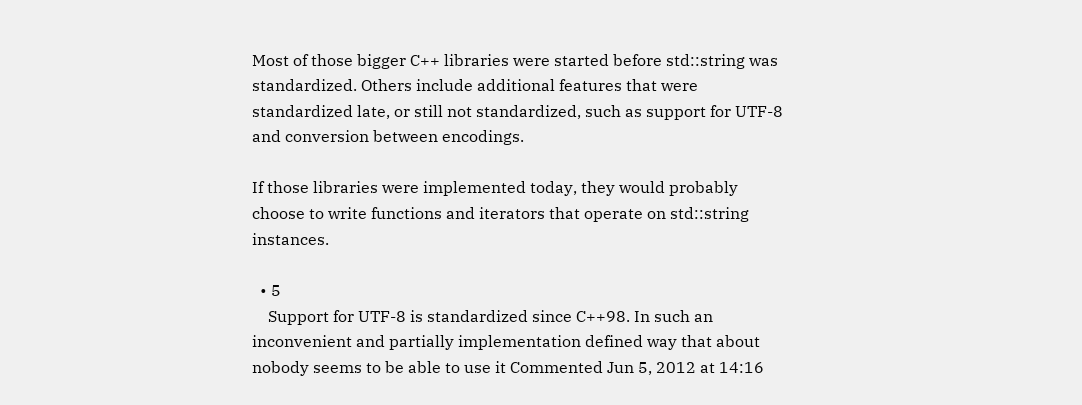Most of those bigger C++ libraries were started before std::string was standardized. Others include additional features that were standardized late, or still not standardized, such as support for UTF-8 and conversion between encodings.

If those libraries were implemented today, they would probably choose to write functions and iterators that operate on std::string instances.

  • 5
    Support for UTF-8 is standardized since C++98. In such an inconvenient and partially implementation defined way that about nobody seems to be able to use it Commented Jun 5, 2012 at 14:16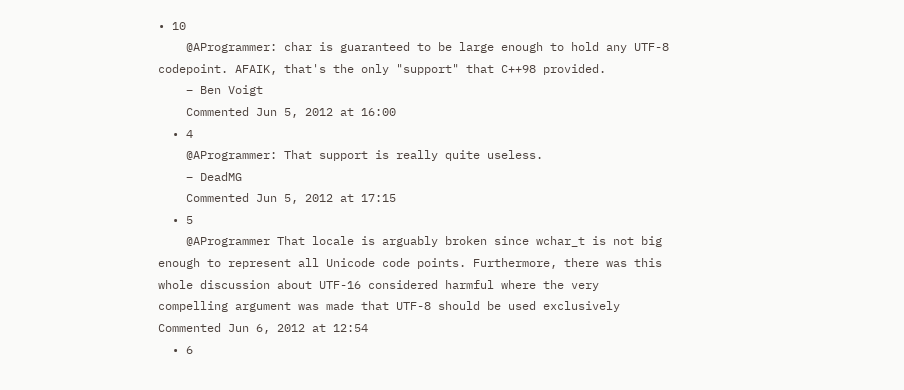• 10
    @AProgrammer: char is guaranteed to be large enough to hold any UTF-8 codepoint. AFAIK, that's the only "support" that C++98 provided.
    – Ben Voigt
    Commented Jun 5, 2012 at 16:00
  • 4
    @AProgrammer: That support is really quite useless.
    – DeadMG
    Commented Jun 5, 2012 at 17:15
  • 5
    @AProgrammer That locale is arguably broken since wchar_t is not big enough to represent all Unicode code points. Furthermore, there was this whole discussion about UTF-16 considered harmful where the very compelling argument was made that UTF-8 should be used exclusively Commented Jun 6, 2012 at 12:54
  • 6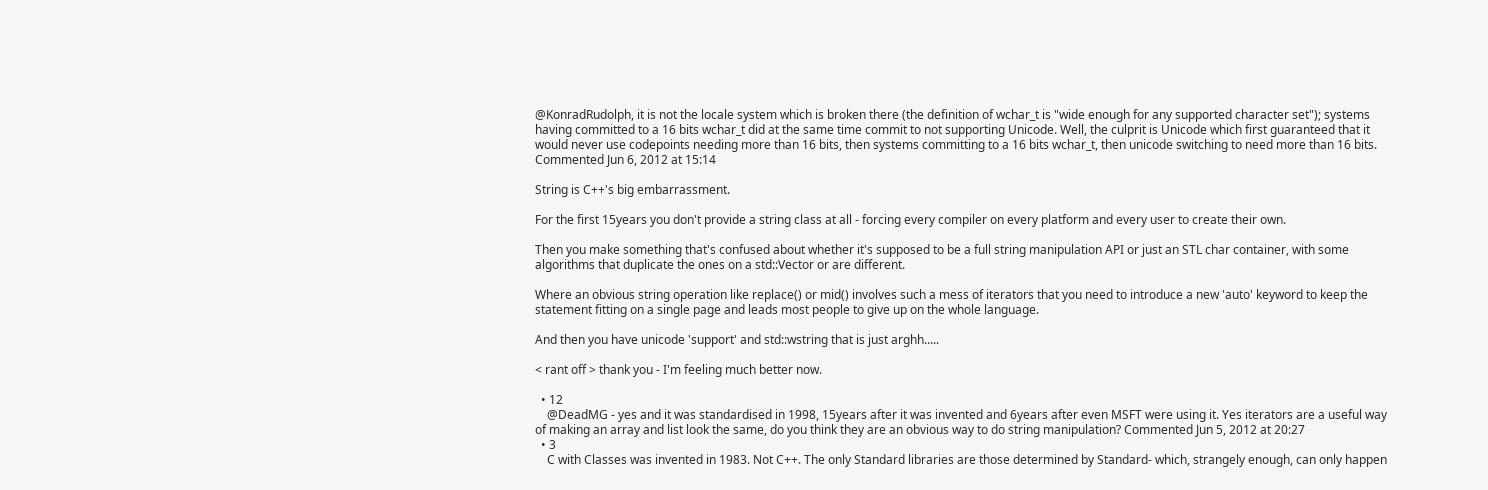@KonradRudolph, it is not the locale system which is broken there (the definition of wchar_t is "wide enough for any supported character set"); systems having committed to a 16 bits wchar_t did at the same time commit to not supporting Unicode. Well, the culprit is Unicode which first guaranteed that it would never use codepoints needing more than 16 bits, then systems committing to a 16 bits wchar_t, then unicode switching to need more than 16 bits. Commented Jun 6, 2012 at 15:14

String is C++'s big embarrassment.

For the first 15years you don't provide a string class at all - forcing every compiler on every platform and every user to create their own.

Then you make something that's confused about whether it's supposed to be a full string manipulation API or just an STL char container, with some algorithms that duplicate the ones on a std::Vector or are different.

Where an obvious string operation like replace() or mid() involves such a mess of iterators that you need to introduce a new 'auto' keyword to keep the statement fitting on a single page and leads most people to give up on the whole language.

And then you have unicode 'support' and std::wstring that is just arghh.....

< rant off > thank you - I'm feeling much better now.

  • 12
    @DeadMG - yes and it was standardised in 1998, 15years after it was invented and 6years after even MSFT were using it. Yes iterators are a useful way of making an array and list look the same, do you think they are an obvious way to do string manipulation? Commented Jun 5, 2012 at 20:27
  • 3
    C with Classes was invented in 1983. Not C++. The only Standard libraries are those determined by Standard- which, strangely enough, can only happen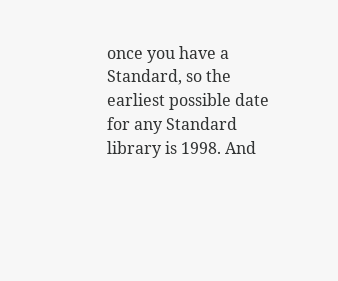once you have a Standard, so the earliest possible date for any Standard library is 1998. And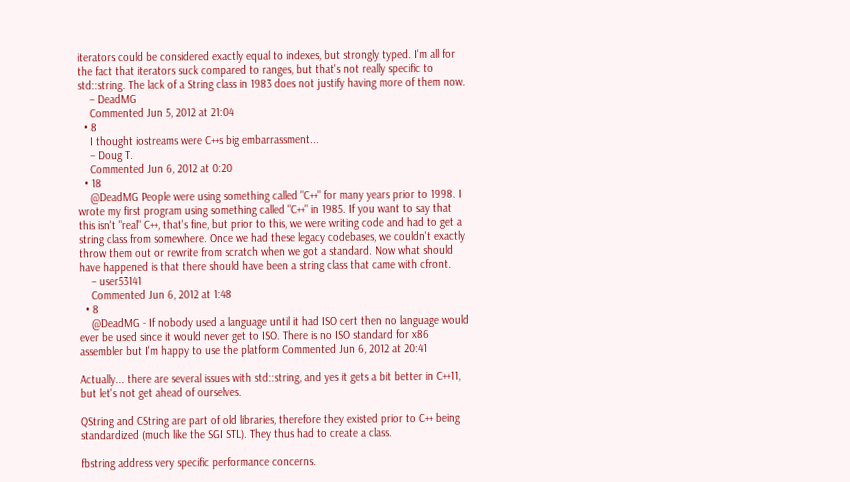iterators could be considered exactly equal to indexes, but strongly typed. I'm all for the fact that iterators suck compared to ranges, but that's not really specific to std::string. The lack of a String class in 1983 does not justify having more of them now.
    – DeadMG
    Commented Jun 5, 2012 at 21:04
  • 8
    I thought iostreams were C++s big embarrassment...
    – Doug T.
    Commented Jun 6, 2012 at 0:20
  • 18
    @DeadMG People were using something called "C++" for many years prior to 1998. I wrote my first program using something called "C++" in 1985. If you want to say that this isn't "real" C++, that's fine, but prior to this, we were writing code and had to get a string class from somewhere. Once we had these legacy codebases, we couldn't exactly throw them out or rewrite from scratch when we got a standard. Now what should have happened is that there should have been a string class that came with cfront.
    – user53141
    Commented Jun 6, 2012 at 1:48
  • 8
    @DeadMG - If nobody used a language until it had ISO cert then no language would ever be used since it would never get to ISO. There is no ISO standard for x86 assembler but I'm happy to use the platform Commented Jun 6, 2012 at 20:41

Actually... there are several issues with std::string, and yes it gets a bit better in C++11, but let's not get ahead of ourselves.

QString and CString are part of old libraries, therefore they existed prior to C++ being standardized (much like the SGI STL). They thus had to create a class.

fbstring address very specific performance concerns.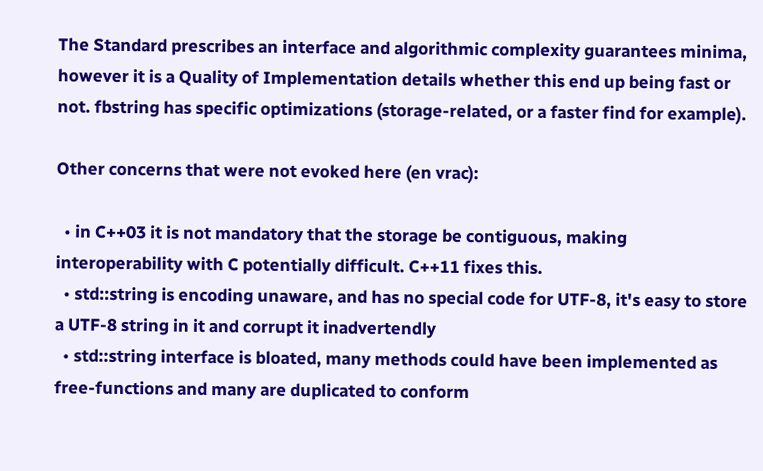The Standard prescribes an interface and algorithmic complexity guarantees minima, however it is a Quality of Implementation details whether this end up being fast or not. fbstring has specific optimizations (storage-related, or a faster find for example).

Other concerns that were not evoked here (en vrac):

  • in C++03 it is not mandatory that the storage be contiguous, making interoperability with C potentially difficult. C++11 fixes this.
  • std::string is encoding unaware, and has no special code for UTF-8, it's easy to store a UTF-8 string in it and corrupt it inadvertendly
  • std::string interface is bloated, many methods could have been implemented as free-functions and many are duplicated to conform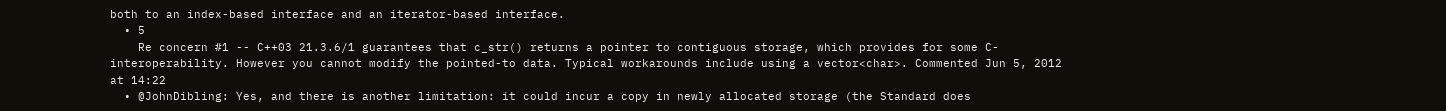both to an index-based interface and an iterator-based interface.
  • 5
    Re concern #1 -- C++03 21.3.6/1 guarantees that c_str() returns a pointer to contiguous storage, which provides for some C-interoperability. However you cannot modify the pointed-to data. Typical workarounds include using a vector<char>. Commented Jun 5, 2012 at 14:22
  • @JohnDibling: Yes, and there is another limitation: it could incur a copy in newly allocated storage (the Standard does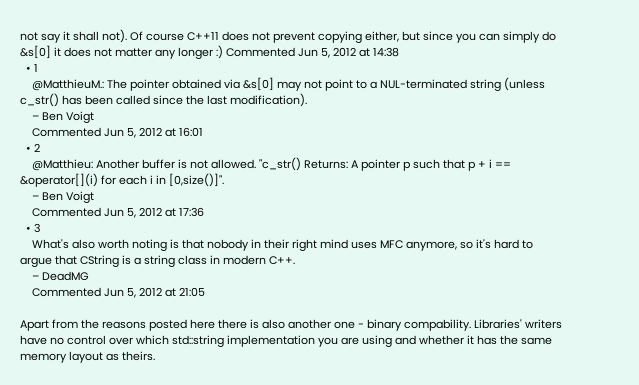not say it shall not). Of course C++11 does not prevent copying either, but since you can simply do &s[0] it does not matter any longer :) Commented Jun 5, 2012 at 14:38
  • 1
    @MatthieuM.: The pointer obtained via &s[0] may not point to a NUL-terminated string (unless c_str() has been called since the last modification).
    – Ben Voigt
    Commented Jun 5, 2012 at 16:01
  • 2
    @Matthieu: Another buffer is not allowed. "c_str() Returns: A pointer p such that p + i == &operator[](i) for each i in [0,size()]".
    – Ben Voigt
    Commented Jun 5, 2012 at 17:36
  • 3
    What's also worth noting is that nobody in their right mind uses MFC anymore, so it's hard to argue that CString is a string class in modern C++.
    – DeadMG
    Commented Jun 5, 2012 at 21:05

Apart from the reasons posted here there is also another one - binary compability. Libraries' writers have no control over which std::string implementation you are using and whether it has the same memory layout as theirs.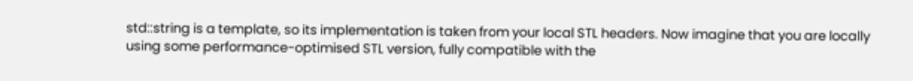std::string is a template, so its implementation is taken from your local STL headers. Now imagine that you are locally using some performance-optimised STL version, fully compatible with the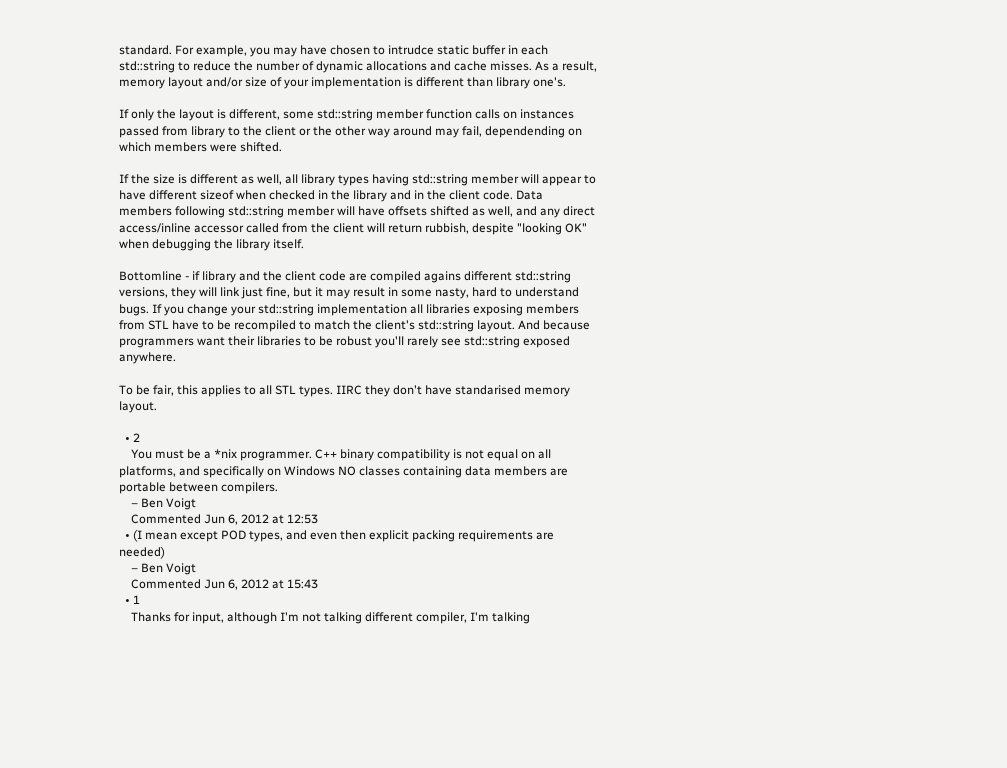standard. For example, you may have chosen to intrudce static buffer in each std::string to reduce the number of dynamic allocations and cache misses. As a result, memory layout and/or size of your implementation is different than library one's.

If only the layout is different, some std::string member function calls on instances passed from library to the client or the other way around may fail, dependending on which members were shifted.

If the size is different as well, all library types having std::string member will appear to have different sizeof when checked in the library and in the client code. Data members following std::string member will have offsets shifted as well, and any direct access/inline accessor called from the client will return rubbish, despite "looking OK" when debugging the library itself.

Bottomline - if library and the client code are compiled agains different std::string versions, they will link just fine, but it may result in some nasty, hard to understand bugs. If you change your std::string implementation all libraries exposing members from STL have to be recompiled to match the client's std::string layout. And because programmers want their libraries to be robust you'll rarely see std::string exposed anywhere.

To be fair, this applies to all STL types. IIRC they don't have standarised memory layout.

  • 2
    You must be a *nix programmer. C++ binary compatibility is not equal on all platforms, and specifically on Windows NO classes containing data members are portable between compilers.
    – Ben Voigt
    Commented Jun 6, 2012 at 12:53
  • (I mean except POD types, and even then explicit packing requirements are needed)
    – Ben Voigt
    Commented Jun 6, 2012 at 15:43
  • 1
    Thanks for input, although I'm not talking different compiler, I'm talking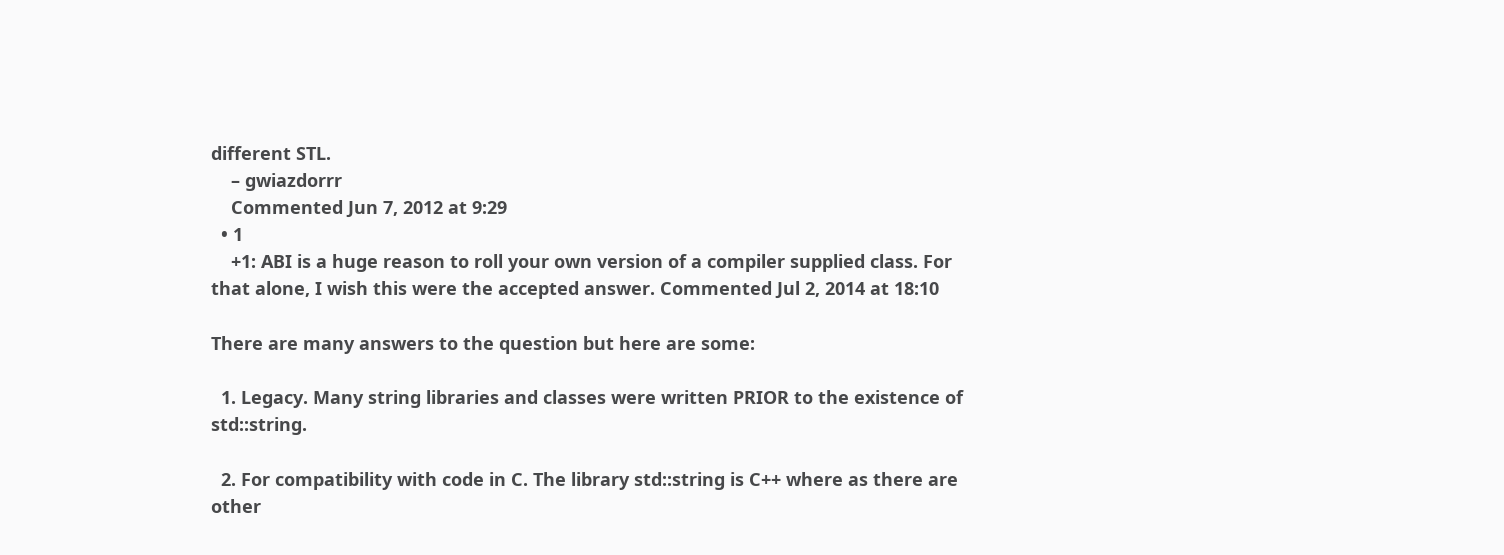different STL.
    – gwiazdorrr
    Commented Jun 7, 2012 at 9:29
  • 1
    +1: ABI is a huge reason to roll your own version of a compiler supplied class. For that alone, I wish this were the accepted answer. Commented Jul 2, 2014 at 18:10

There are many answers to the question but here are some:

  1. Legacy. Many string libraries and classes were written PRIOR to the existence of std::string.

  2. For compatibility with code in C. The library std::string is C++ where as there are other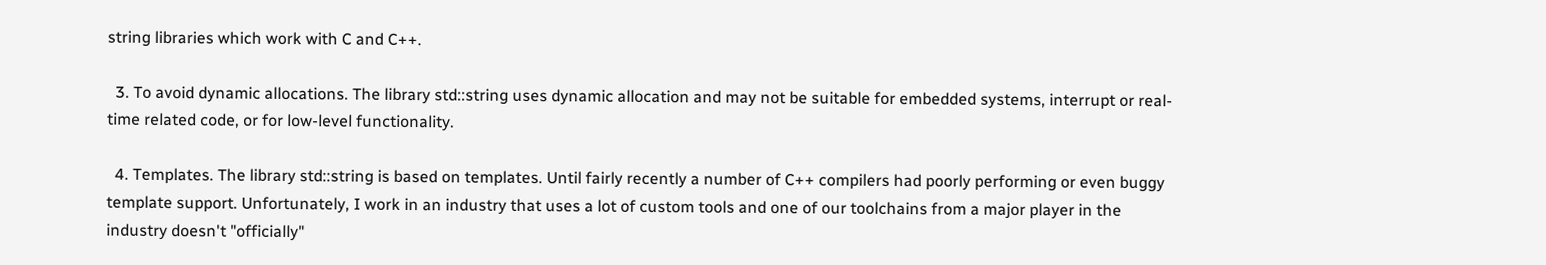string libraries which work with C and C++.

  3. To avoid dynamic allocations. The library std::string uses dynamic allocation and may not be suitable for embedded systems, interrupt or real-time related code, or for low-level functionality.

  4. Templates. The library std::string is based on templates. Until fairly recently a number of C++ compilers had poorly performing or even buggy template support. Unfortunately, I work in an industry that uses a lot of custom tools and one of our toolchains from a major player in the industry doesn't "officially"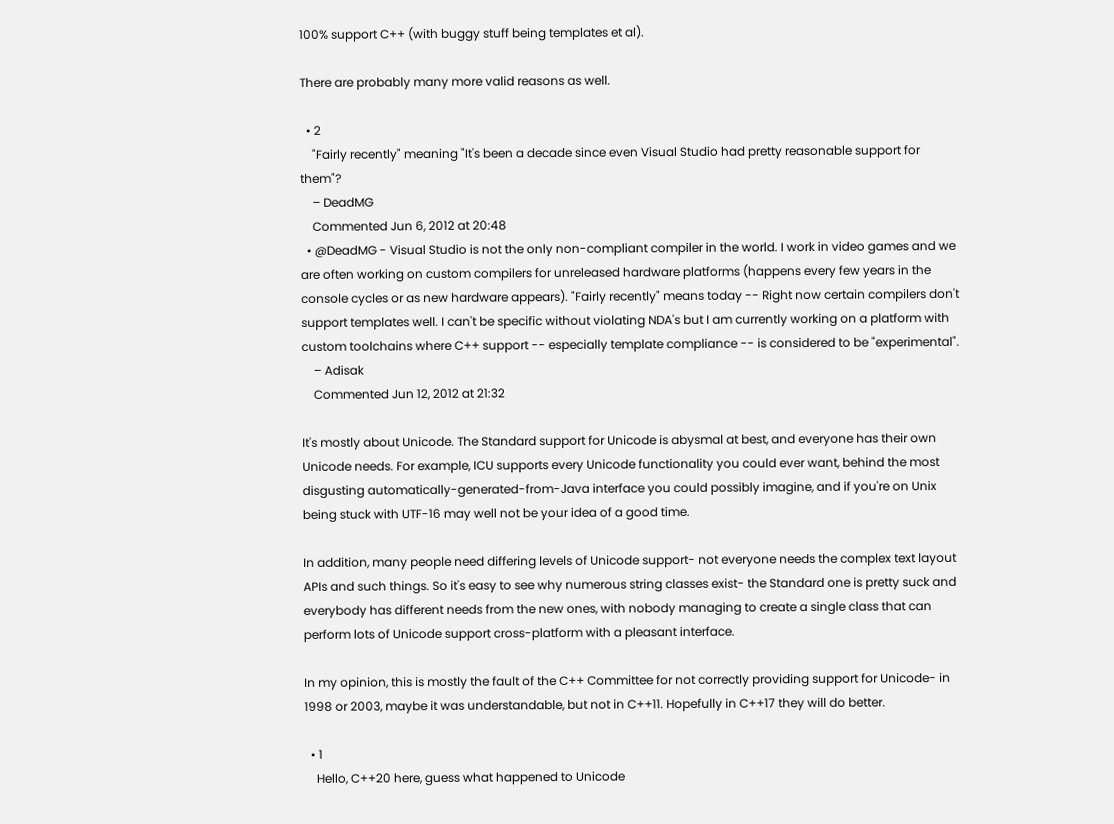100% support C++ (with buggy stuff being templates et al).

There are probably many more valid reasons as well.

  • 2
    "Fairly recently" meaning "It's been a decade since even Visual Studio had pretty reasonable support for them"?
    – DeadMG
    Commented Jun 6, 2012 at 20:48
  • @DeadMG - Visual Studio is not the only non-compliant compiler in the world. I work in video games and we are often working on custom compilers for unreleased hardware platforms (happens every few years in the console cycles or as new hardware appears). "Fairly recently" means today -- Right now certain compilers don't support templates well. I can't be specific without violating NDA's but I am currently working on a platform with custom toolchains where C++ support -- especially template compliance -- is considered to be "experimental".
    – Adisak
    Commented Jun 12, 2012 at 21:32

It's mostly about Unicode. The Standard support for Unicode is abysmal at best, and everyone has their own Unicode needs. For example, ICU supports every Unicode functionality you could ever want, behind the most disgusting automatically-generated-from-Java interface you could possibly imagine, and if you're on Unix being stuck with UTF-16 may well not be your idea of a good time.

In addition, many people need differing levels of Unicode support- not everyone needs the complex text layout APIs and such things. So it's easy to see why numerous string classes exist- the Standard one is pretty suck and everybody has different needs from the new ones, with nobody managing to create a single class that can perform lots of Unicode support cross-platform with a pleasant interface.

In my opinion, this is mostly the fault of the C++ Committee for not correctly providing support for Unicode- in 1998 or 2003, maybe it was understandable, but not in C++11. Hopefully in C++17 they will do better.

  • 1
    Hello, C++20 here, guess what happened to Unicode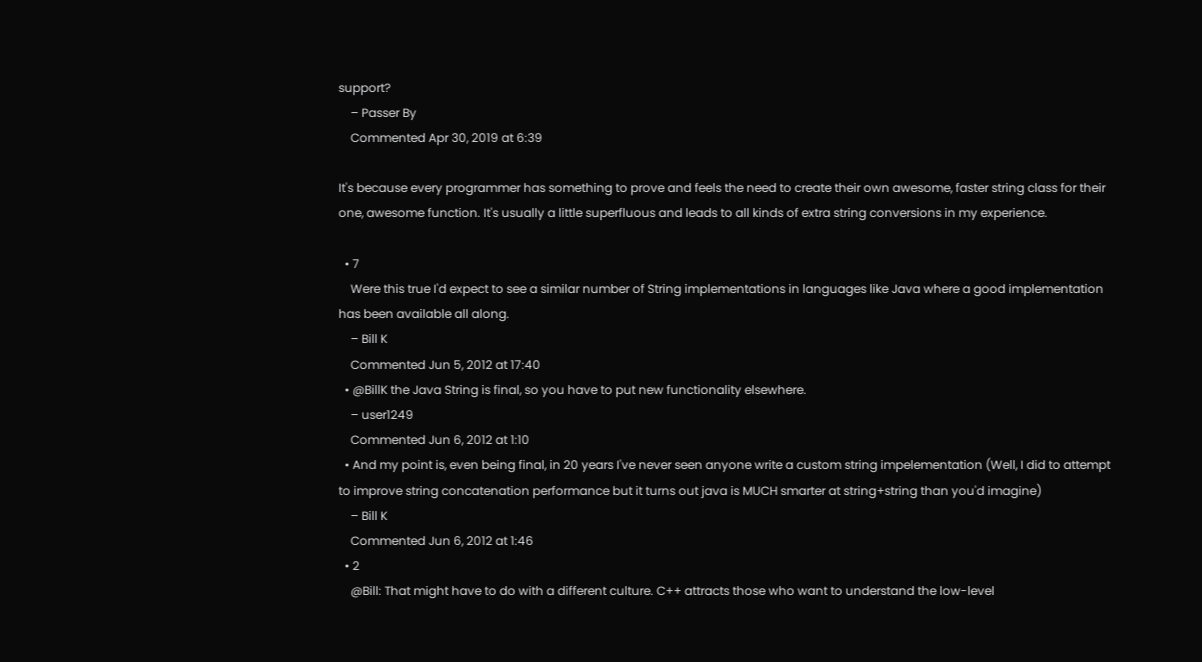support?
    – Passer By
    Commented Apr 30, 2019 at 6:39

It's because every programmer has something to prove and feels the need to create their own awesome, faster string class for their one, awesome function. It's usually a little superfluous and leads to all kinds of extra string conversions in my experience.

  • 7
    Were this true I'd expect to see a similar number of String implementations in languages like Java where a good implementation has been available all along.
    – Bill K
    Commented Jun 5, 2012 at 17:40
  • @BillK the Java String is final, so you have to put new functionality elsewhere.
    – user1249
    Commented Jun 6, 2012 at 1:10
  • And my point is, even being final, in 20 years I've never seen anyone write a custom string impelementation (Well, I did to attempt to improve string concatenation performance but it turns out java is MUCH smarter at string+string than you'd imagine)
    – Bill K
    Commented Jun 6, 2012 at 1:46
  • 2
    @Bill: That might have to do with a different culture. C++ attracts those who want to understand the low-level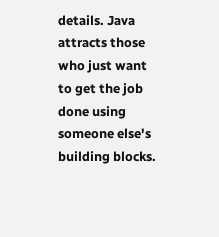details. Java attracts those who just want to get the job done using someone else's building blocks.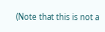(Note that this is not a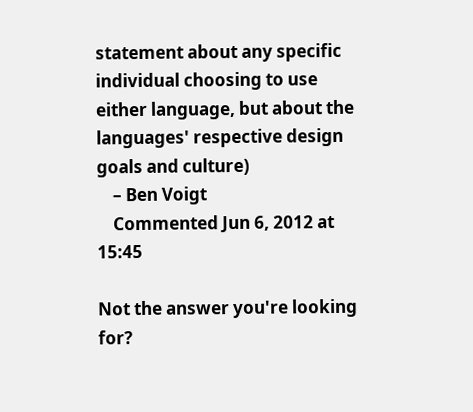statement about any specific individual choosing to use either language, but about the languages' respective design goals and culture)
    – Ben Voigt
    Commented Jun 6, 2012 at 15:45

Not the answer you're looking for?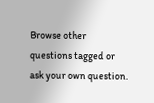Browse other questions tagged or ask your own question.